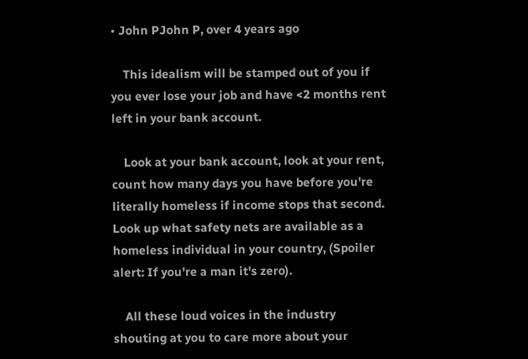• John PJohn P, over 4 years ago

    This idealism will be stamped out of you if you ever lose your job and have <2 months rent left in your bank account.

    Look at your bank account, look at your rent, count how many days you have before you're literally homeless if income stops that second. Look up what safety nets are available as a homeless individual in your country, (Spoiler alert: If you're a man it's zero).

    All these loud voices in the industry shouting at you to care more about your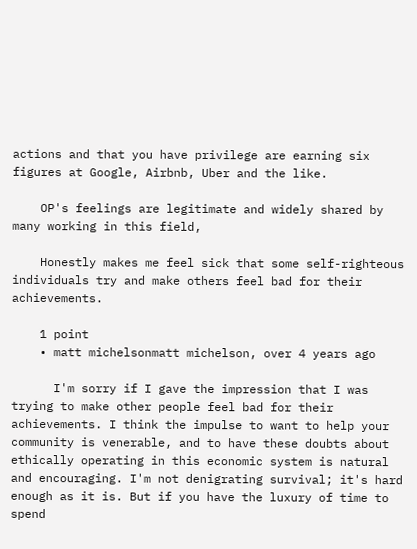actions and that you have privilege are earning six figures at Google, Airbnb, Uber and the like.

    OP's feelings are legitimate and widely shared by many working in this field,

    Honestly makes me feel sick that some self-righteous individuals try and make others feel bad for their achievements.

    1 point
    • matt michelsonmatt michelson, over 4 years ago

      I'm sorry if I gave the impression that I was trying to make other people feel bad for their achievements. I think the impulse to want to help your community is venerable, and to have these doubts about ethically operating in this economic system is natural and encouraging. I'm not denigrating survival; it's hard enough as it is. But if you have the luxury of time to spend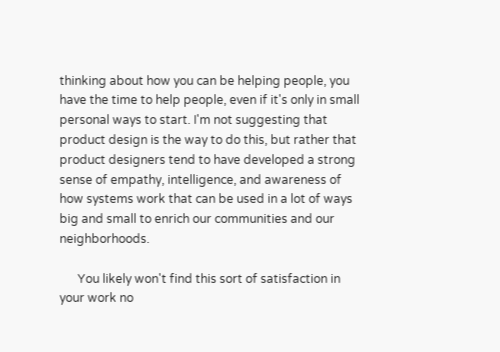thinking about how you can be helping people, you have the time to help people, even if it's only in small personal ways to start. I'm not suggesting that product design is the way to do this, but rather that product designers tend to have developed a strong sense of empathy, intelligence, and awareness of how systems work that can be used in a lot of ways big and small to enrich our communities and our neighborhoods.

      You likely won't find this sort of satisfaction in your work no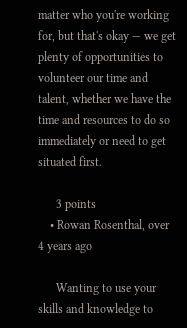matter who you're working for, but that's okay — we get plenty of opportunities to volunteer our time and talent, whether we have the time and resources to do so immediately or need to get situated first.

      3 points
    • Rowan Rosenthal, over 4 years ago

      Wanting to use your skills and knowledge to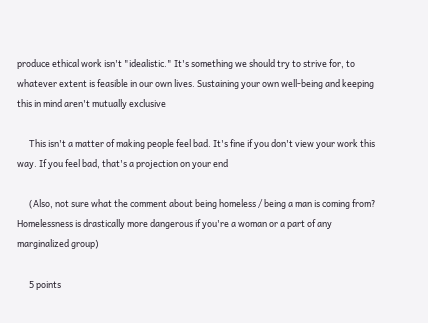produce ethical work isn't "idealistic." It's something we should try to strive for, to whatever extent is feasible in our own lives. Sustaining your own well-being and keeping this in mind aren't mutually exclusive

      This isn't a matter of making people feel bad. It's fine if you don't view your work this way. If you feel bad, that's a projection on your end

      (Also, not sure what the comment about being homeless / being a man is coming from? Homelessness is drastically more dangerous if you're a woman or a part of any marginalized group)

      5 points